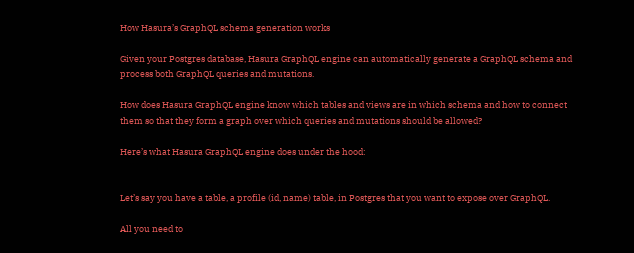How Hasura’s GraphQL schema generation works

Given your Postgres database, Hasura GraphQL engine can automatically generate a GraphQL schema and process both GraphQL queries and mutations.

How does Hasura GraphQL engine know which tables and views are in which schema and how to connect them so that they form a graph over which queries and mutations should be allowed?

Here’s what Hasura GraphQL engine does under the hood:


Let’s say you have a table, a profile (id, name) table, in Postgres that you want to expose over GraphQL.

All you need to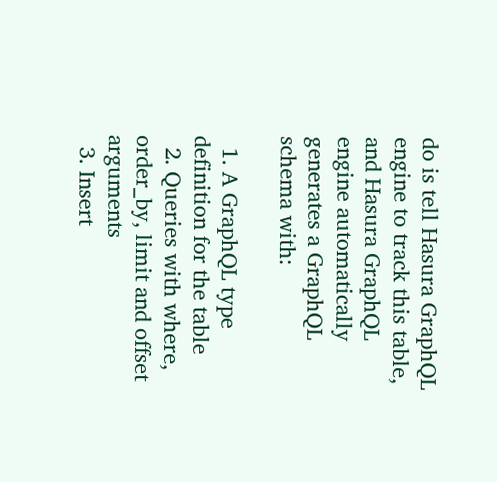do is tell Hasura GraphQL engine to track this table, and Hasura GraphQL engine automatically generates a GraphQL schema with:

  1. A GraphQL type definition for the table
  2. Queries with where, order_by, limit and offset arguments
  3. Insert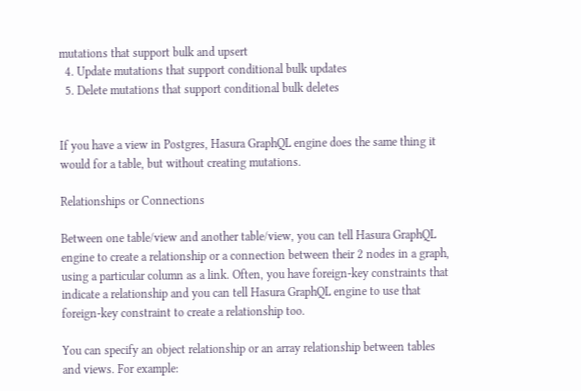mutations that support bulk and upsert
  4. Update mutations that support conditional bulk updates
  5. Delete mutations that support conditional bulk deletes


If you have a view in Postgres, Hasura GraphQL engine does the same thing it would for a table, but without creating mutations.

Relationships or Connections

Between one table/view and another table/view, you can tell Hasura GraphQL engine to create a relationship or a connection between their 2 nodes in a graph, using a particular column as a link. Often, you have foreign-key constraints that indicate a relationship and you can tell Hasura GraphQL engine to use that foreign-key constraint to create a relationship too.

You can specify an object relationship or an array relationship between tables and views. For example: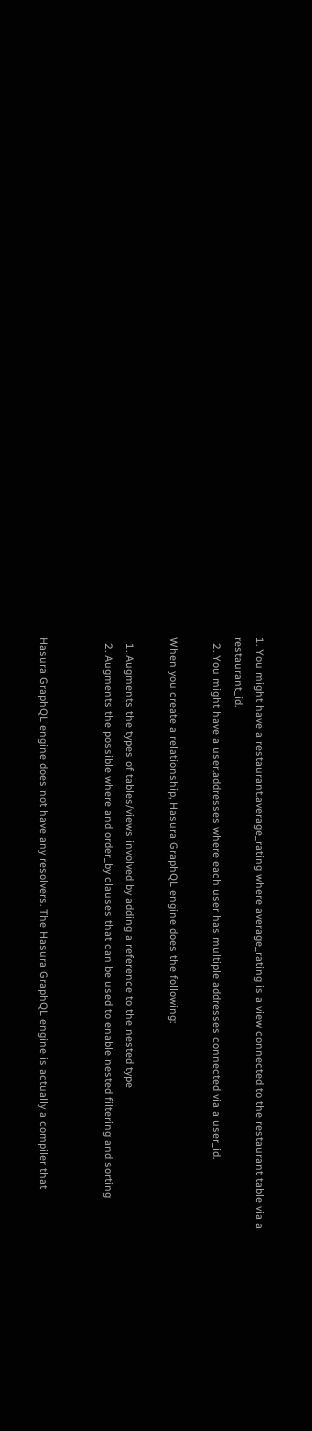1. You might have a restaurant.average_rating where average_rating is a view connected to the restaurant table via a restaurant_id.
  2. You might have a user.addresses where each user has multiple addresses connected via a user_id.

When you create a relationship, Hasura GraphQL engine does the following:

  1. Augments the types of tables/views involved by adding a reference to the nested type
  2. Augments the possible where and order_by clauses that can be used to enable nested filtering and sorting


Hasura GraphQL engine does not have any resolvers. The Hasura GraphQL engine is actually a compiler that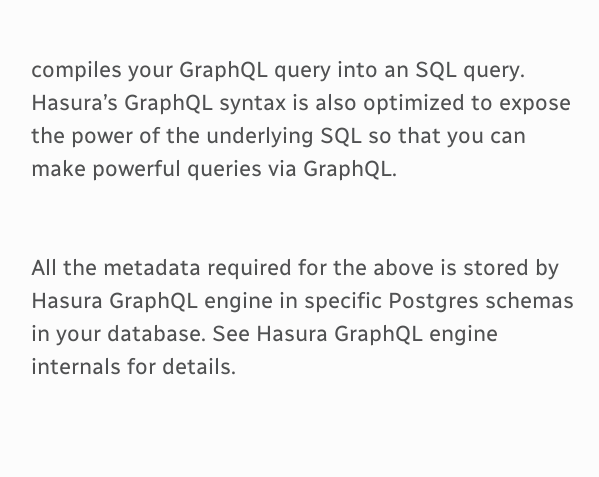compiles your GraphQL query into an SQL query. Hasura’s GraphQL syntax is also optimized to expose the power of the underlying SQL so that you can make powerful queries via GraphQL.


All the metadata required for the above is stored by Hasura GraphQL engine in specific Postgres schemas in your database. See Hasura GraphQL engine internals for details.